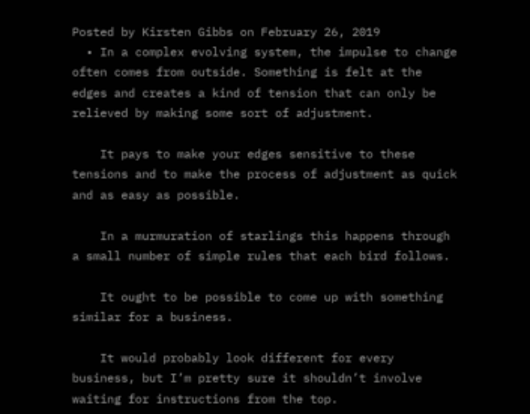Posted by Kirsten Gibbs on February 26, 2019
  • In a complex evolving system, the impulse to change often comes from outside. Something is felt at the edges and creates a kind of tension that can only be relieved by making some sort of adjustment.

    It pays to make your edges sensitive to these tensions and to make the process of adjustment as quick and as easy as possible.

    In a murmuration of starlings this happens through a small number of simple rules that each bird follows.

    It ought to be possible to come up with something similar for a business.

    It would probably look different for every business, but I’m pretty sure it shouldn’t involve waiting for instructions from the top.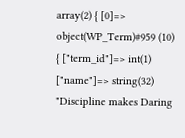array(2) { [0]=> object(WP_Term)#959 (10) { ["term_id"]=> int(1) ["name"]=> string(32) "Discipline makes Daring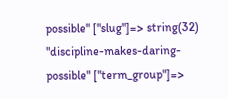possible" ["slug"]=> string(32) "discipline-makes-daring-possible" ["term_group"]=>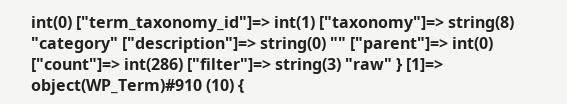int(0) ["term_taxonomy_id"]=> int(1) ["taxonomy"]=> string(8) "category" ["description"]=> string(0) "" ["parent"]=> int(0) ["count"]=> int(286) ["filter"]=> string(3) "raw" } [1]=> object(WP_Term)#910 (10) {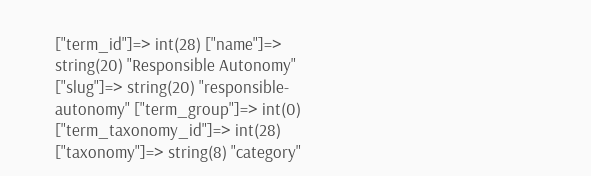["term_id"]=> int(28) ["name"]=> string(20) "Responsible Autonomy" ["slug"]=> string(20) "responsible-autonomy" ["term_group"]=> int(0) ["term_taxonomy_id"]=> int(28) ["taxonomy"]=> string(8) "category"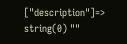["description"]=> string(0) ""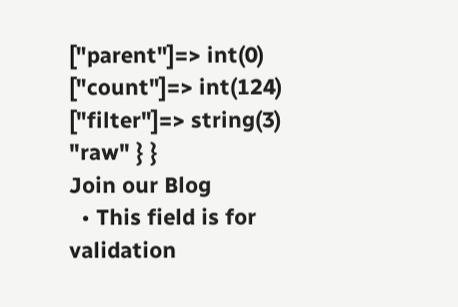["parent"]=> int(0) ["count"]=> int(124) ["filter"]=> string(3) "raw" } }
Join our Blog
  • This field is for validation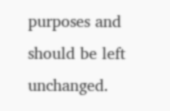purposes and should be left unchanged.